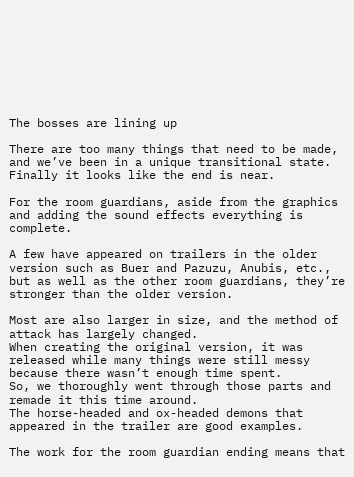The bosses are lining up

There are too many things that need to be made, and we’ve been in a unique transitional state. Finally it looks like the end is near.

For the room guardians, aside from the graphics and adding the sound effects everything is complete.

A few have appeared on trailers in the older version such as Buer and Pazuzu, Anubis, etc., but as well as the other room guardians, they’re stronger than the older version.

Most are also larger in size, and the method of attack has largely changed.
When creating the original version, it was released while many things were still messy because there wasn’t enough time spent.
So, we thoroughly went through those parts and remade it this time around.
The horse-headed and ox-headed demons that appeared in the trailer are good examples.

The work for the room guardian ending means that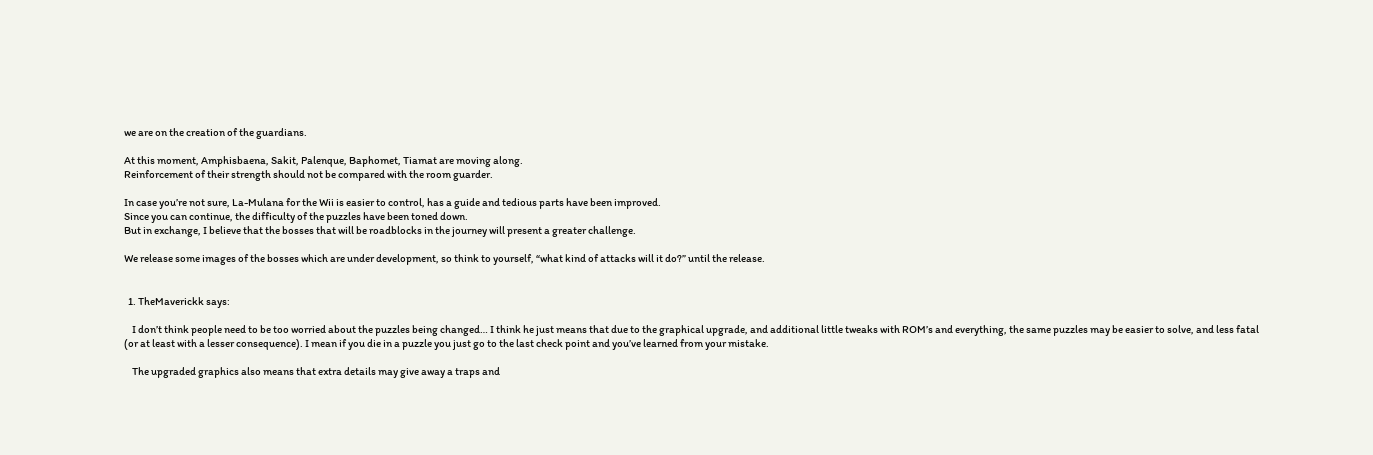we are on the creation of the guardians.

At this moment, Amphisbaena, Sakit, Palenque, Baphomet, Tiamat are moving along.
Reinforcement of their strength should not be compared with the room guarder.

In case you’re not sure, La-Mulana for the Wii is easier to control, has a guide and tedious parts have been improved.
Since you can continue, the difficulty of the puzzles have been toned down.
But in exchange, I believe that the bosses that will be roadblocks in the journey will present a greater challenge.

We release some images of the bosses which are under development, so think to yourself, “what kind of attacks will it do?” until the release.


  1. TheMaverickk says:

    I don’t think people need to be too worried about the puzzles being changed… I think he just means that due to the graphical upgrade, and additional little tweaks with ROM’s and everything, the same puzzles may be easier to solve, and less fatal (or at least with a lesser consequence). I mean if you die in a puzzle you just go to the last check point and you’ve learned from your mistake.

    The upgraded graphics also means that extra details may give away a traps and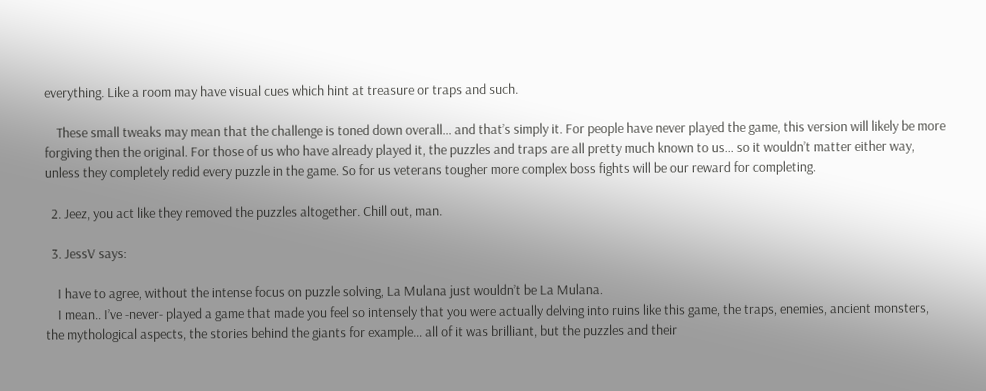everything. Like a room may have visual cues which hint at treasure or traps and such.

    These small tweaks may mean that the challenge is toned down overall… and that’s simply it. For people have never played the game, this version will likely be more forgiving then the original. For those of us who have already played it, the puzzles and traps are all pretty much known to us… so it wouldn’t matter either way, unless they completely redid every puzzle in the game. So for us veterans tougher more complex boss fights will be our reward for completing.

  2. Jeez, you act like they removed the puzzles altogether. Chill out, man.

  3. JessV says:

    I have to agree, without the intense focus on puzzle solving, La Mulana just wouldn’t be La Mulana.
    I mean.. I’ve -never- played a game that made you feel so intensely that you were actually delving into ruins like this game, the traps, enemies, ancient monsters, the mythological aspects, the stories behind the giants for example… all of it was brilliant, but the puzzles and their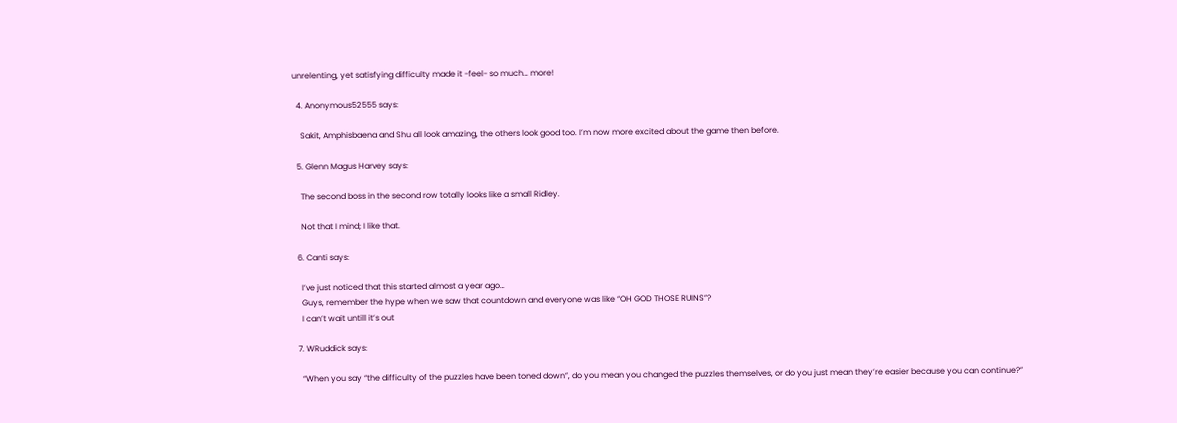unrelenting, yet satisfying difficulty made it -feel- so much… more!

  4. Anonymous52555 says:

    Sakit, Amphisbaena and Shu all look amazing, the others look good too. I’m now more excited about the game then before.

  5. Glenn Magus Harvey says:

    The second boss in the second row totally looks like a small Ridley.

    Not that I mind; I like that.

  6. Canti says:

    I’ve just noticed that this started almost a year ago…
    Guys, remember the hype when we saw that countdown and everyone was like “OH GOD THOSE RUINS”?
    I can’t wait untill it’s out

  7. WRuddick says:

    “When you say “the difficulty of the puzzles have been toned down”, do you mean you changed the puzzles themselves, or do you just mean they’re easier because you can continue?”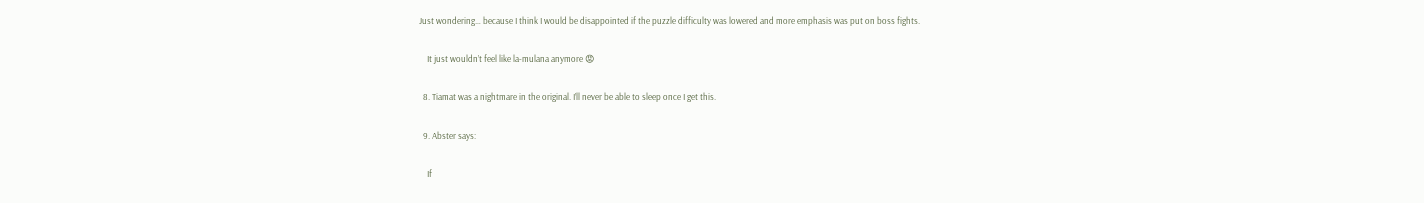Just wondering… because I think I would be disappointed if the puzzle difficulty was lowered and more emphasis was put on boss fights.

    It just wouldn’t feel like la-mulana anymore 😡

  8. Tiamat was a nightmare in the original. I’ll never be able to sleep once I get this.

  9. Abster says:

    If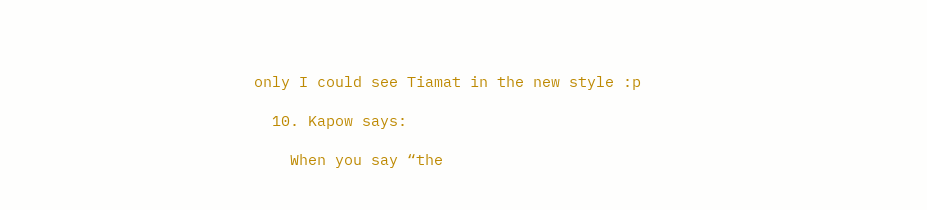only I could see Tiamat in the new style :p

  10. Kapow says:

    When you say “the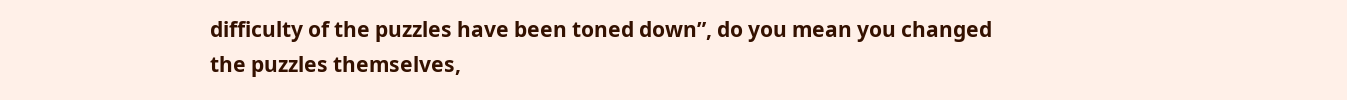difficulty of the puzzles have been toned down”, do you mean you changed the puzzles themselves,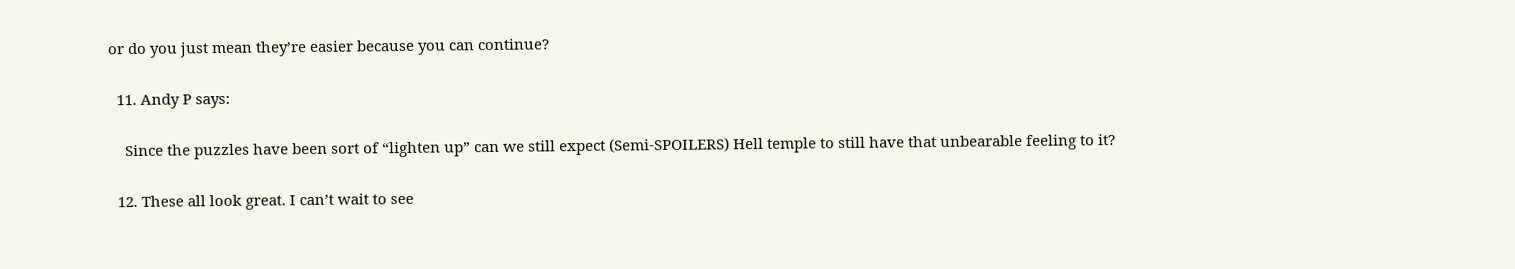or do you just mean they’re easier because you can continue?

  11. Andy P says:

    Since the puzzles have been sort of “lighten up” can we still expect (Semi-SPOILERS) Hell temple to still have that unbearable feeling to it?

  12. These all look great. I can’t wait to see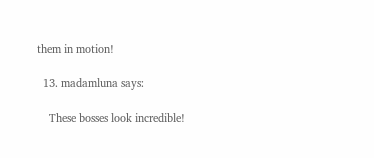them in motion!

  13. madamluna says:

    These bosses look incredible!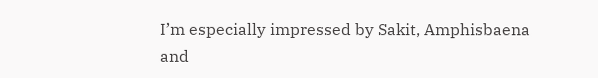I’m especially impressed by Sakit, Amphisbaena and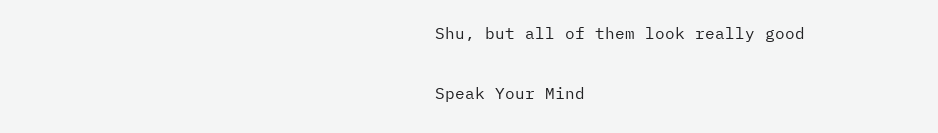Shu, but all of them look really good

Speak Your Mind